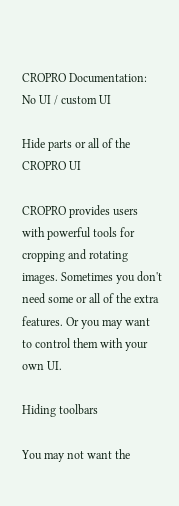CROPRO Documentation: No UI / custom UI

Hide parts or all of the CROPRO UI

CROPRO provides users with powerful tools for cropping and rotating images. Sometimes you don't need some or all of the extra features. Or you may want to control them with your own UI.

Hiding toolbars

You may not want the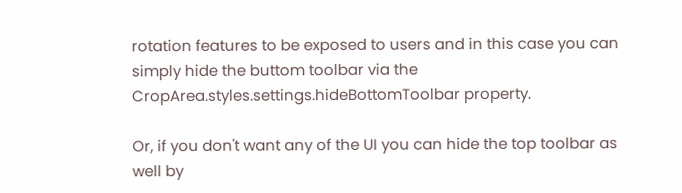rotation features to be exposed to users and in this case you can simply hide the buttom toolbar via the CropArea.styles.settings.hideBottomToolbar property.

Or, if you don't want any of the UI you can hide the top toolbar as well by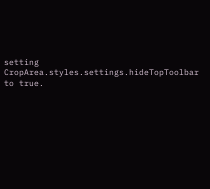setting CropArea.styles.settings.hideTopToolbar to true.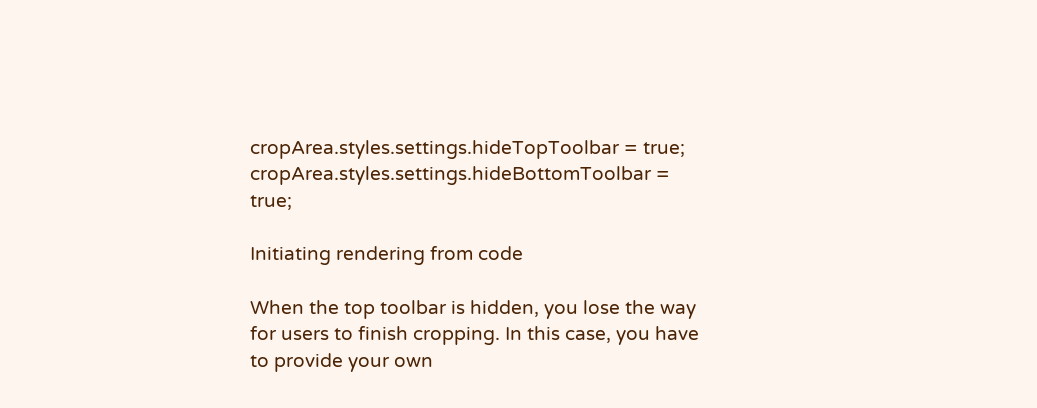cropArea.styles.settings.hideTopToolbar = true; cropArea.styles.settings.hideBottomToolbar = true;

Initiating rendering from code

When the top toolbar is hidden, you lose the way for users to finish cropping. In this case, you have to provide your own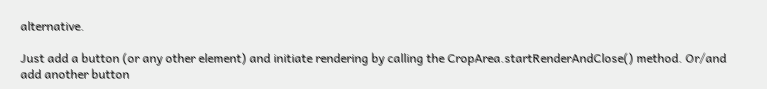alternative.

Just add a button (or any other element) and initiate rendering by calling the CropArea.startRenderAndClose() method. Or/and add another button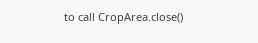to call CropArea.close()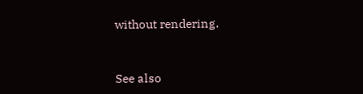without rendering.


See also